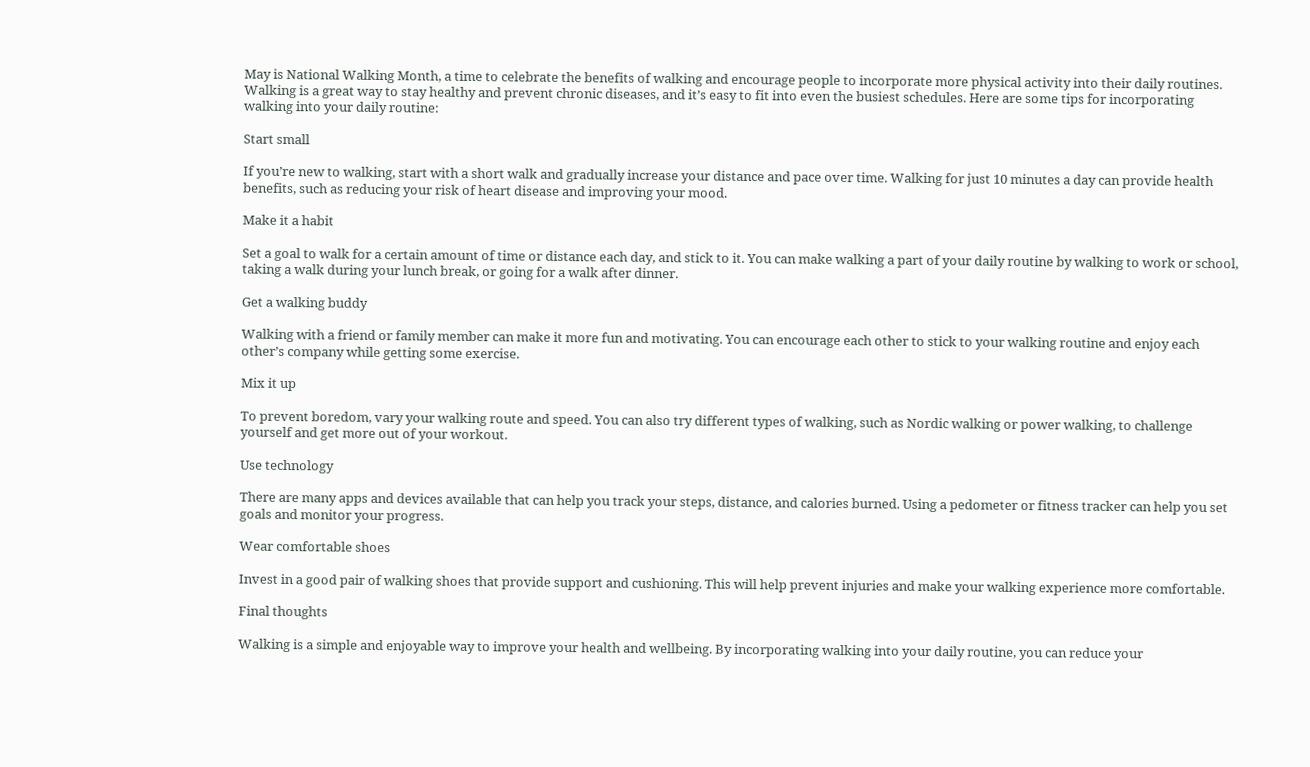May is National Walking Month, a time to celebrate the benefits of walking and encourage people to incorporate more physical activity into their daily routines. Walking is a great way to stay healthy and prevent chronic diseases, and it’s easy to fit into even the busiest schedules. Here are some tips for incorporating walking into your daily routine:

Start small

If you’re new to walking, start with a short walk and gradually increase your distance and pace over time. Walking for just 10 minutes a day can provide health benefits, such as reducing your risk of heart disease and improving your mood.

Make it a habit

Set a goal to walk for a certain amount of time or distance each day, and stick to it. You can make walking a part of your daily routine by walking to work or school, taking a walk during your lunch break, or going for a walk after dinner.

Get a walking buddy

Walking with a friend or family member can make it more fun and motivating. You can encourage each other to stick to your walking routine and enjoy each other’s company while getting some exercise.

Mix it up

To prevent boredom, vary your walking route and speed. You can also try different types of walking, such as Nordic walking or power walking, to challenge yourself and get more out of your workout.

Use technology

There are many apps and devices available that can help you track your steps, distance, and calories burned. Using a pedometer or fitness tracker can help you set goals and monitor your progress.

Wear comfortable shoes

Invest in a good pair of walking shoes that provide support and cushioning. This will help prevent injuries and make your walking experience more comfortable.

Final thoughts

Walking is a simple and enjoyable way to improve your health and wellbeing. By incorporating walking into your daily routine, you can reduce your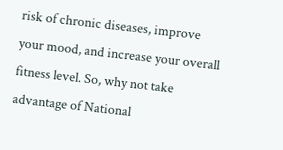risk of chronic diseases, improve your mood, and increase your overall fitness level. So, why not take advantage of National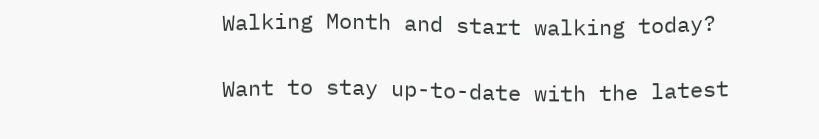Walking Month and start walking today?

Want to stay up-to-date with the latest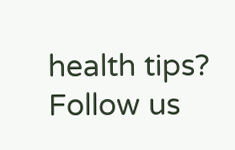health tips? Follow us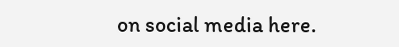on social media here.